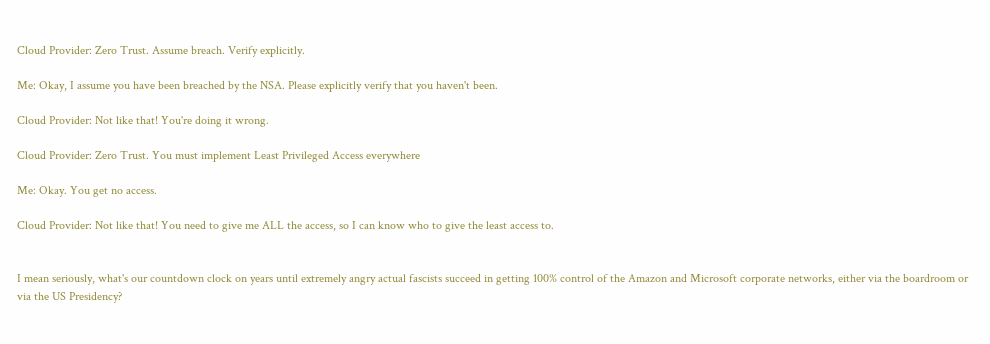Cloud Provider: Zero Trust. Assume breach. Verify explicitly.

Me: Okay, I assume you have been breached by the NSA. Please explicitly verify that you haven't been.

Cloud Provider: Not like that! You're doing it wrong.

Cloud Provider: Zero Trust. You must implement Least Privileged Access everywhere

Me: Okay. You get no access.

Cloud Provider: Not like that! You need to give me ALL the access, so I can know who to give the least access to.


I mean seriously, what's our countdown clock on years until extremely angry actual fascists succeed in getting 100% control of the Amazon and Microsoft corporate networks, either via the boardroom or via the US Presidency?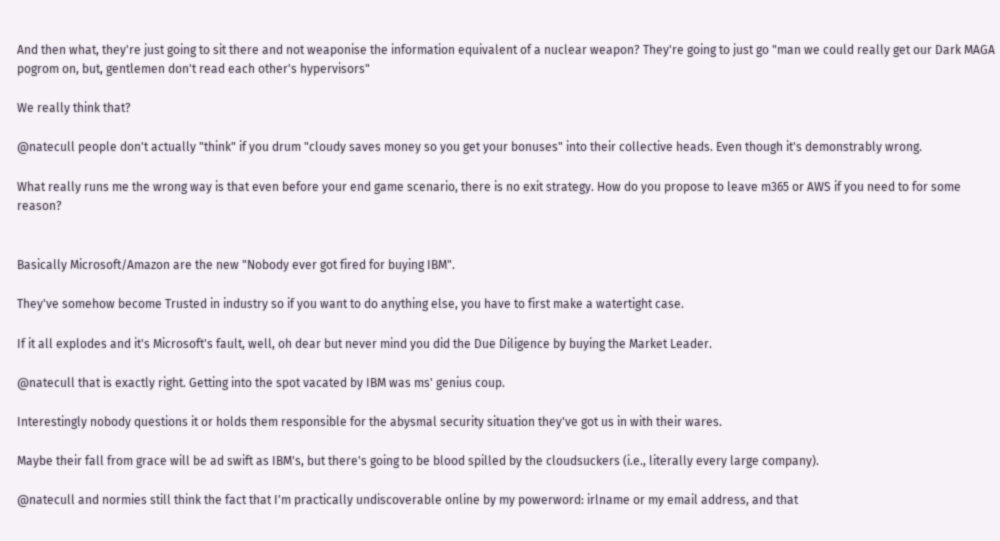And then what, they're just going to sit there and not weaponise the information equivalent of a nuclear weapon? They're going to just go "man we could really get our Dark MAGA pogrom on, but, gentlemen don't read each other's hypervisors"

We really think that?

@natecull people don't actually "think" if you drum "cloudy saves money so you get your bonuses" into their collective heads. Even though it's demonstrably wrong.

What really runs me the wrong way is that even before your end game scenario, there is no exit strategy. How do you propose to leave m365 or AWS if you need to for some reason?


Basically Microsoft/Amazon are the new "Nobody ever got fired for buying IBM".

They've somehow become Trusted in industry so if you want to do anything else, you have to first make a watertight case.

If it all explodes and it's Microsoft's fault, well, oh dear but never mind you did the Due Diligence by buying the Market Leader.

@natecull that is exactly right. Getting into the spot vacated by IBM was ms' genius coup.

Interestingly nobody questions it or holds them responsible for the abysmal security situation they've got us in with their wares.

Maybe their fall from grace will be ad swift as IBM's, but there's going to be blood spilled by the cloudsuckers (i.e., literally every large company).

@natecull and normies still think the fact that I'm practically undiscoverable online by my powerword: irlname or my email address, and that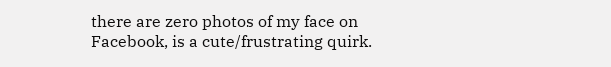there are zero photos of my face on Facebook, is a cute/frustrating quirk.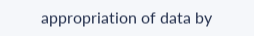appropriation of data by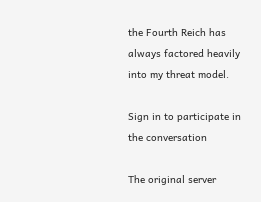the Fourth Reich has always factored heavily into my threat model.

Sign in to participate in the conversation

The original server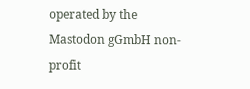operated by the Mastodon gGmbH non-profit